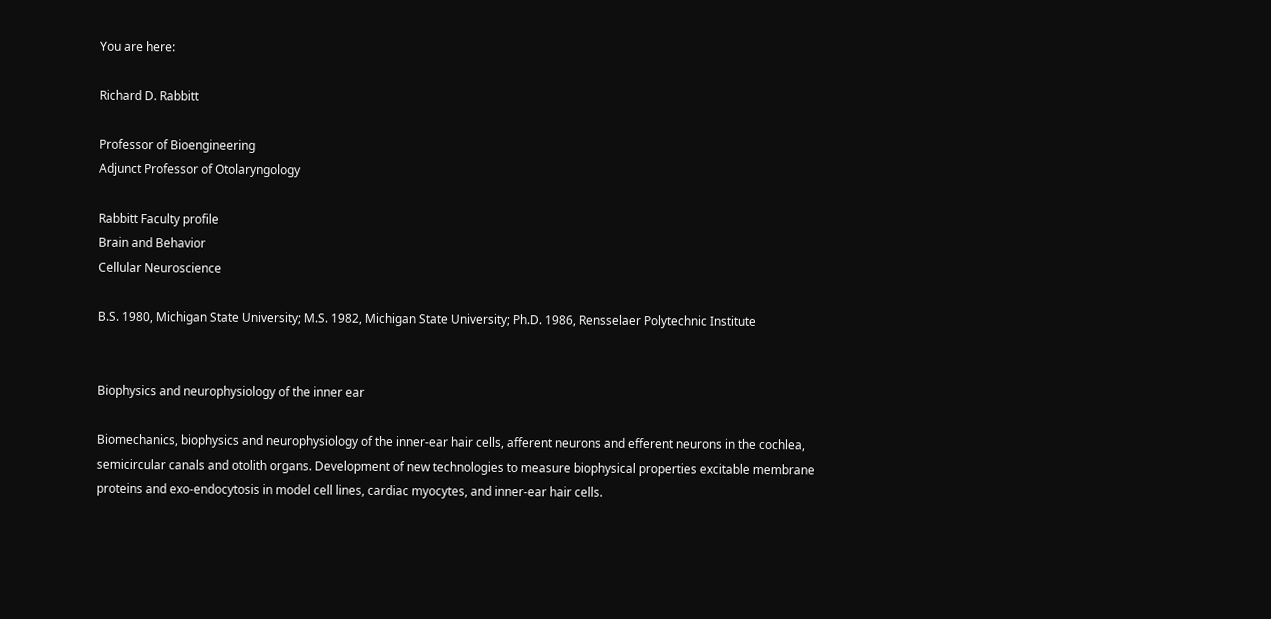You are here:

Richard D. Rabbitt

Professor of Bioengineering
Adjunct Professor of Otolaryngology

Rabbitt Faculty profile
Brain and Behavior
Cellular Neuroscience

B.S. 1980, Michigan State University; M.S. 1982, Michigan State University; Ph.D. 1986, Rensselaer Polytechnic Institute


Biophysics and neurophysiology of the inner ear

Biomechanics, biophysics and neurophysiology of the inner-ear hair cells, afferent neurons and efferent neurons in the cochlea, semicircular canals and otolith organs. Development of new technologies to measure biophysical properties excitable membrane proteins and exo-endocytosis in model cell lines, cardiac myocytes, and inner-ear hair cells.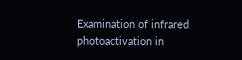Examination of infrared photoactivation in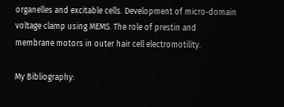organelles and excitable cells. Development of micro-domain voltage clamp using MEMS. The role of prestin and membrane motors in outer hair cell electromotility.

My Bibliography: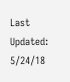Last Updated: 5/24/18